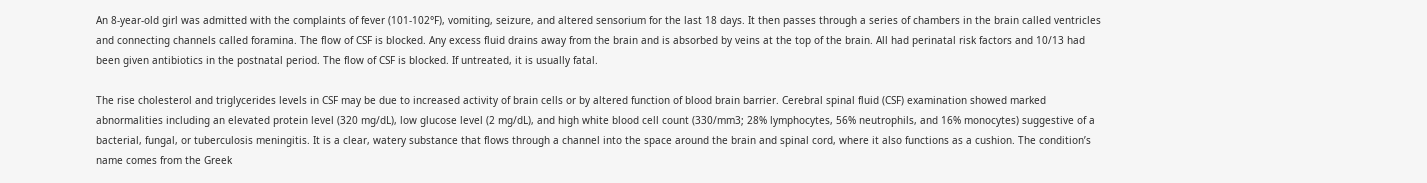An 8-year-old girl was admitted with the complaints of fever (101-102°F), vomiting, seizure, and altered sensorium for the last 18 days. It then passes through a series of chambers in the brain called ventricles and connecting channels called foramina. The flow of CSF is blocked. Any excess fluid drains away from the brain and is absorbed by veins at the top of the brain. All had perinatal risk factors and 10/13 had been given antibiotics in the postnatal period. The flow of CSF is blocked. If untreated, it is usually fatal.

The rise cholesterol and triglycerides levels in CSF may be due to increased activity of brain cells or by altered function of blood brain barrier. Cerebral spinal fluid (CSF) examination showed marked abnormalities including an elevated protein level (320 mg/dL), low glucose level (2 mg/dL), and high white blood cell count (330/mm3; 28% lymphocytes, 56% neutrophils, and 16% monocytes) suggestive of a bacterial, fungal, or tuberculosis meningitis. It is a clear, watery substance that flows through a channel into the space around the brain and spinal cord, where it also functions as a cushion. The condition’s name comes from the Greek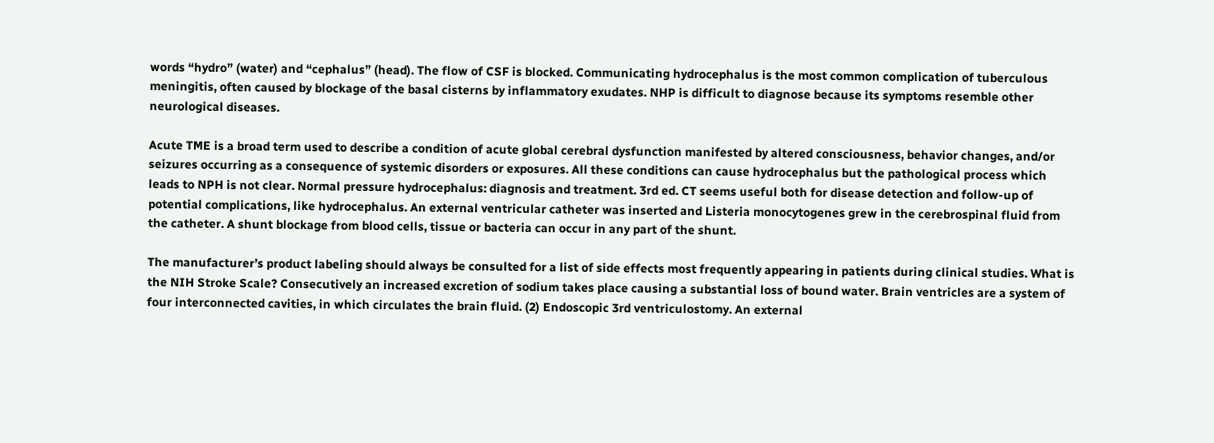words “hydro” (water) and “cephalus” (head). The flow of CSF is blocked. Communicating hydrocephalus is the most common complication of tuberculous meningitis, often caused by blockage of the basal cisterns by inflammatory exudates. NHP is difficult to diagnose because its symptoms resemble other neurological diseases.

Acute TME is a broad term used to describe a condition of acute global cerebral dysfunction manifested by altered consciousness, behavior changes, and/or seizures occurring as a consequence of systemic disorders or exposures. All these conditions can cause hydrocephalus but the pathological process which leads to NPH is not clear. Normal pressure hydrocephalus: diagnosis and treatment. 3rd ed. CT seems useful both for disease detection and follow-up of potential complications, like hydrocephalus. An external ventricular catheter was inserted and Listeria monocytogenes grew in the cerebrospinal fluid from the catheter. A shunt blockage from blood cells, tissue or bacteria can occur in any part of the shunt.

The manufacturer’s product labeling should always be consulted for a list of side effects most frequently appearing in patients during clinical studies. What is the NIH Stroke Scale? Consecutively an increased excretion of sodium takes place causing a substantial loss of bound water. Brain ventricles are a system of four interconnected cavities, in which circulates the brain fluid. (2) Endoscopic 3rd ventriculostomy. An external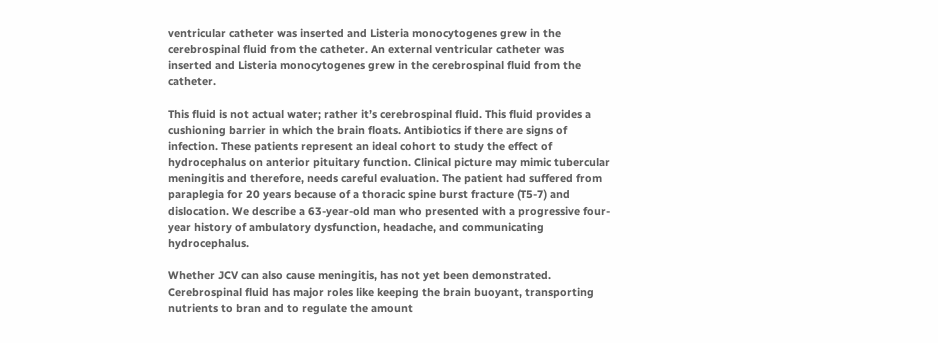ventricular catheter was inserted and Listeria monocytogenes grew in the cerebrospinal fluid from the catheter. An external ventricular catheter was inserted and Listeria monocytogenes grew in the cerebrospinal fluid from the catheter.

This fluid is not actual water; rather it’s cerebrospinal fluid. This fluid provides a cushioning barrier in which the brain floats. Antibiotics if there are signs of infection. These patients represent an ideal cohort to study the effect of hydrocephalus on anterior pituitary function. Clinical picture may mimic tubercular meningitis and therefore, needs careful evaluation. The patient had suffered from paraplegia for 20 years because of a thoracic spine burst fracture (T5-7) and dislocation. We describe a 63-year-old man who presented with a progressive four-year history of ambulatory dysfunction, headache, and communicating hydrocephalus.

Whether JCV can also cause meningitis, has not yet been demonstrated. Cerebrospinal fluid has major roles like keeping the brain buoyant, transporting nutrients to bran and to regulate the amount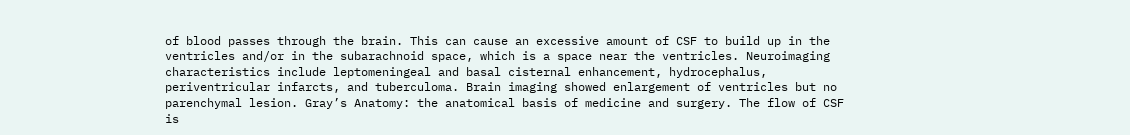of blood passes through the brain. This can cause an excessive amount of CSF to build up in the ventricles and/or in the subarachnoid space, which is a space near the ventricles. Neuroimaging characteristics include leptomeningeal and basal cisternal enhancement, hydrocephalus, periventricular infarcts, and tuberculoma. Brain imaging showed enlargement of ventricles but no parenchymal lesion. Gray’s Anatomy: the anatomical basis of medicine and surgery. The flow of CSF is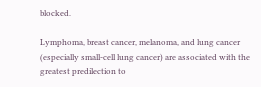blocked.

Lymphoma, breast cancer, melanoma, and lung cancer (especially small-cell lung cancer) are associated with the greatest predilection to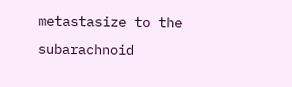metastasize to the subarachnoid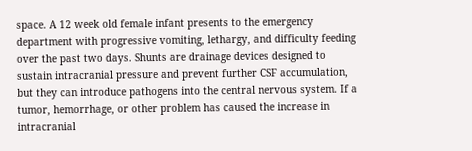space. A 12 week old female infant presents to the emergency department with progressive vomiting, lethargy, and difficulty feeding over the past two days. Shunts are drainage devices designed to sustain intracranial pressure and prevent further CSF accumulation, but they can introduce pathogens into the central nervous system. If a tumor, hemorrhage, or other problem has caused the increase in intracranial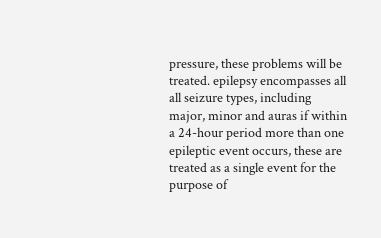pressure, these problems will be treated. epilepsy encompasses all all seizure types, including major, minor and auras if within a 24-hour period more than one epileptic event occurs, these are treated as a single event for the purpose of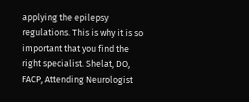applying the epilepsy regulations. This is why it is so important that you find the right specialist. Shelat, DO, FACP, Attending Neurologist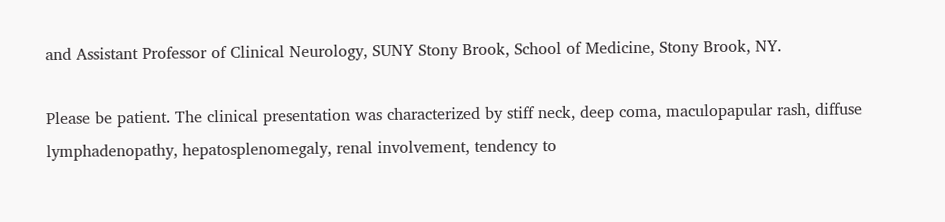and Assistant Professor of Clinical Neurology, SUNY Stony Brook, School of Medicine, Stony Brook, NY.

Please be patient. The clinical presentation was characterized by stiff neck, deep coma, maculopapular rash, diffuse lymphadenopathy, hepatosplenomegaly, renal involvement, tendency to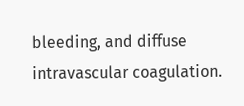bleeding, and diffuse intravascular coagulation.